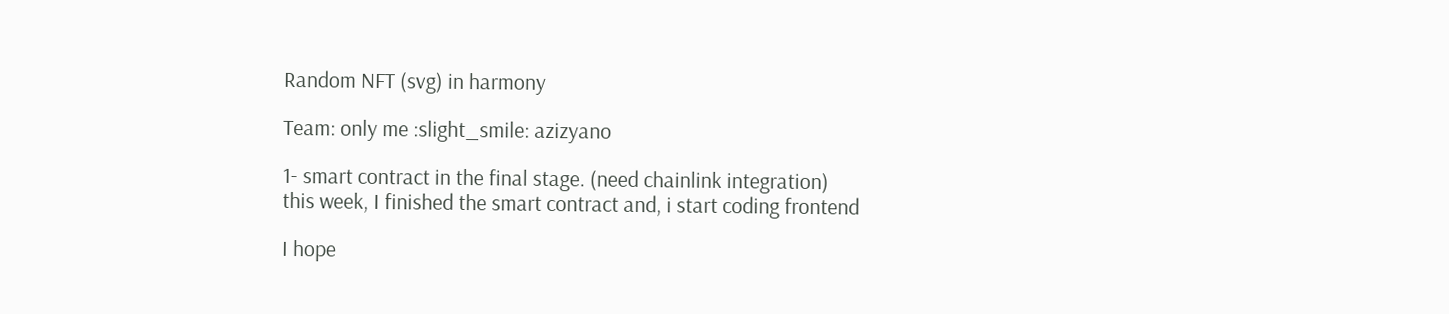Random NFT (svg) in harmony

Team: only me :slight_smile: azizyano

1- smart contract in the final stage. (need chainlink integration)
this week, I finished the smart contract and, i start coding frontend

I hope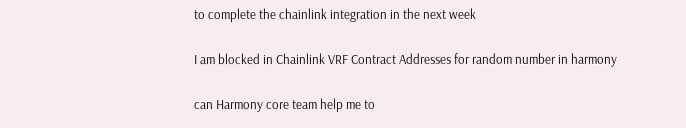to complete the chainlink integration in the next week

I am blocked in Chainlink VRF Contract Addresses for random number in harmony

can Harmony core team help me to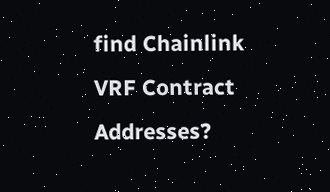find Chainlink VRF Contract Addresses?